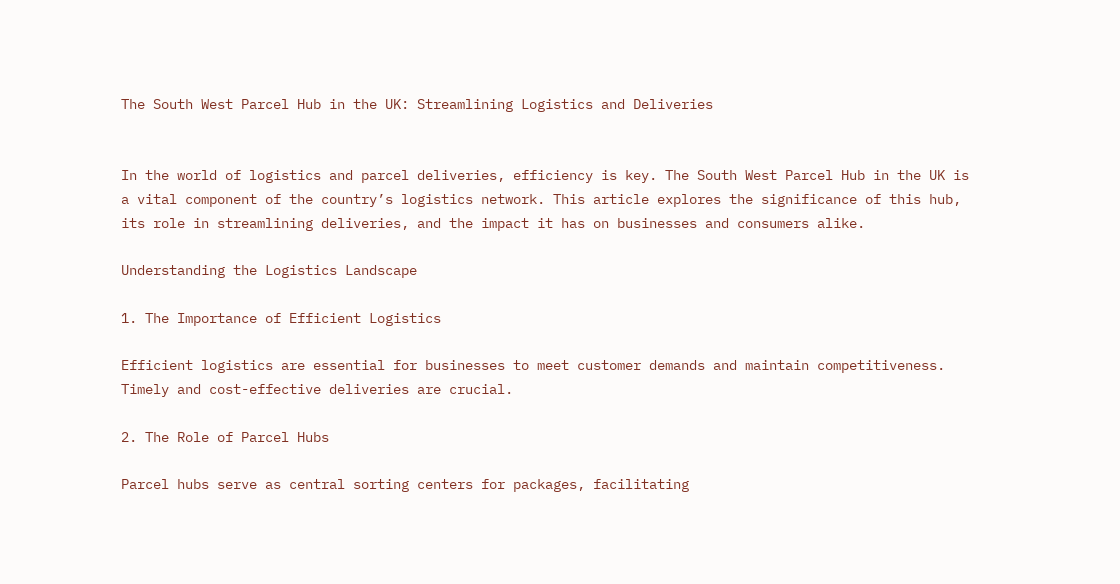The South West Parcel Hub in the UK: Streamlining Logistics and Deliveries


In the world of logistics and parcel deliveries, efficiency is key. The South West Parcel Hub in the UK is a vital component of the country’s logistics network. This article explores the significance of this hub, its role in streamlining deliveries, and the impact it has on businesses and consumers alike.

Understanding the Logistics Landscape

1. The Importance of Efficient Logistics

Efficient logistics are essential for businesses to meet customer demands and maintain competitiveness. Timely and cost-effective deliveries are crucial.

2. The Role of Parcel Hubs

Parcel hubs serve as central sorting centers for packages, facilitating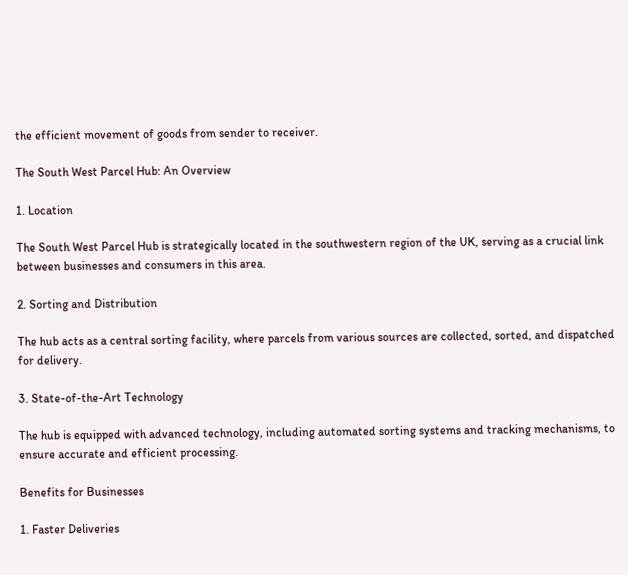the efficient movement of goods from sender to receiver.

The South West Parcel Hub: An Overview

1. Location

The South West Parcel Hub is strategically located in the southwestern region of the UK, serving as a crucial link between businesses and consumers in this area.

2. Sorting and Distribution

The hub acts as a central sorting facility, where parcels from various sources are collected, sorted, and dispatched for delivery.

3. State-of-the-Art Technology

The hub is equipped with advanced technology, including automated sorting systems and tracking mechanisms, to ensure accurate and efficient processing.

Benefits for Businesses

1. Faster Deliveries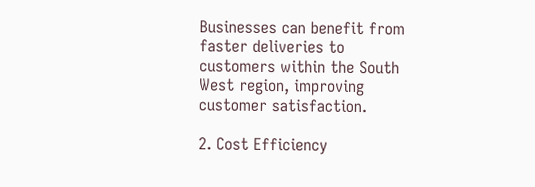Businesses can benefit from faster deliveries to customers within the South West region, improving customer satisfaction.

2. Cost Efficiency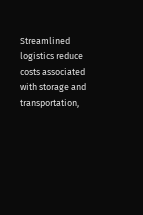Streamlined logistics reduce costs associated with storage and transportation,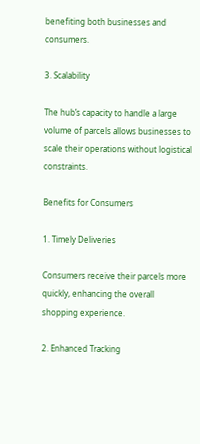benefiting both businesses and consumers.

3. Scalability

The hub’s capacity to handle a large volume of parcels allows businesses to scale their operations without logistical constraints.

Benefits for Consumers

1. Timely Deliveries

Consumers receive their parcels more quickly, enhancing the overall shopping experience.

2. Enhanced Tracking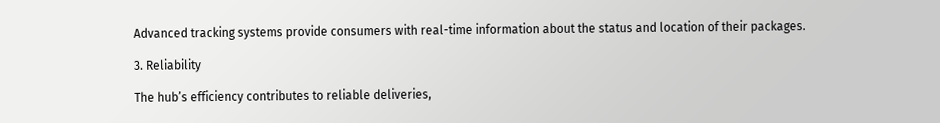Advanced tracking systems provide consumers with real-time information about the status and location of their packages.

3. Reliability

The hub’s efficiency contributes to reliable deliveries,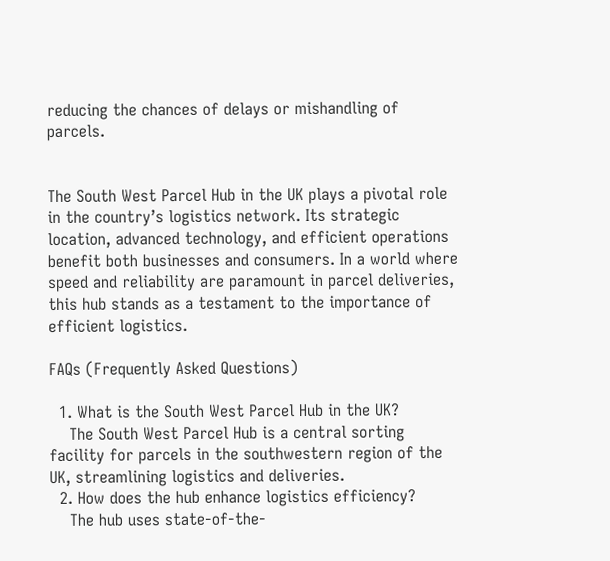reducing the chances of delays or mishandling of parcels.


The South West Parcel Hub in the UK plays a pivotal role in the country’s logistics network. Its strategic location, advanced technology, and efficient operations benefit both businesses and consumers. In a world where speed and reliability are paramount in parcel deliveries, this hub stands as a testament to the importance of efficient logistics.

FAQs (Frequently Asked Questions)

  1. What is the South West Parcel Hub in the UK?
    The South West Parcel Hub is a central sorting facility for parcels in the southwestern region of the UK, streamlining logistics and deliveries.
  2. How does the hub enhance logistics efficiency?
    The hub uses state-of-the-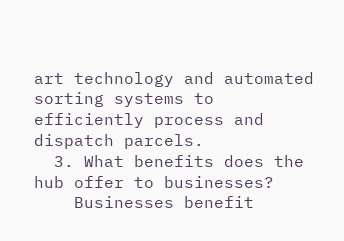art technology and automated sorting systems to efficiently process and dispatch parcels.
  3. What benefits does the hub offer to businesses?
    Businesses benefit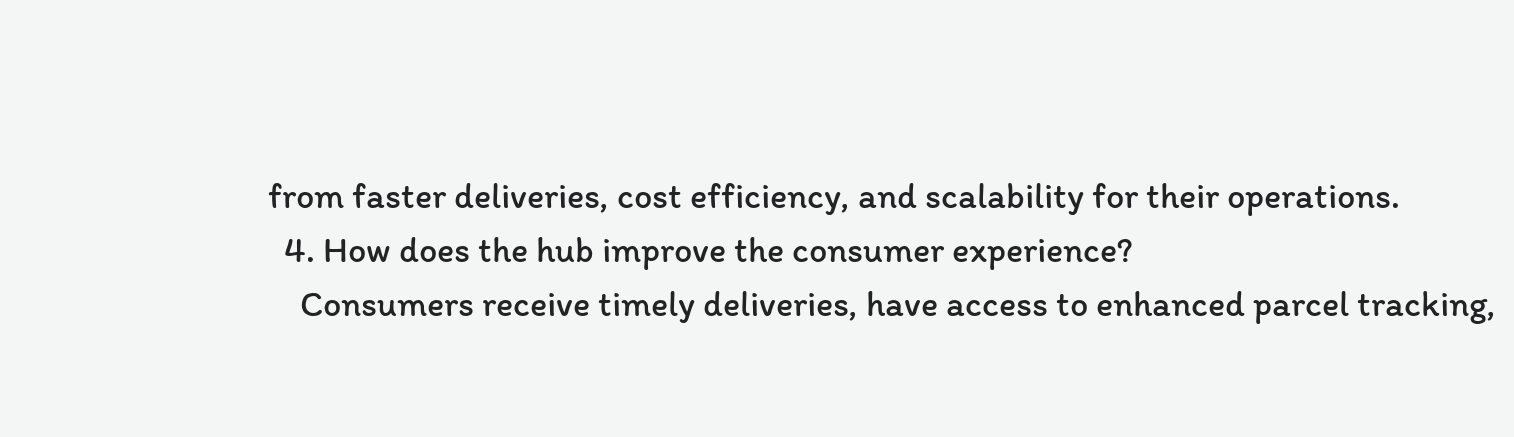from faster deliveries, cost efficiency, and scalability for their operations.
  4. How does the hub improve the consumer experience?
    Consumers receive timely deliveries, have access to enhanced parcel tracking,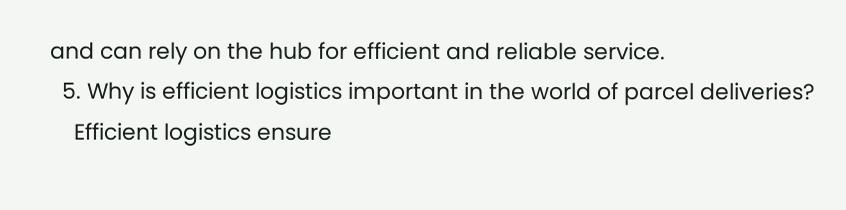and can rely on the hub for efficient and reliable service.
  5. Why is efficient logistics important in the world of parcel deliveries?
    Efficient logistics ensure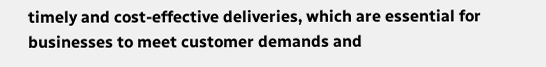timely and cost-effective deliveries, which are essential for businesses to meet customer demands and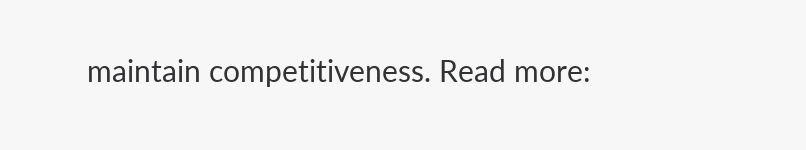maintain competitiveness. Read more: